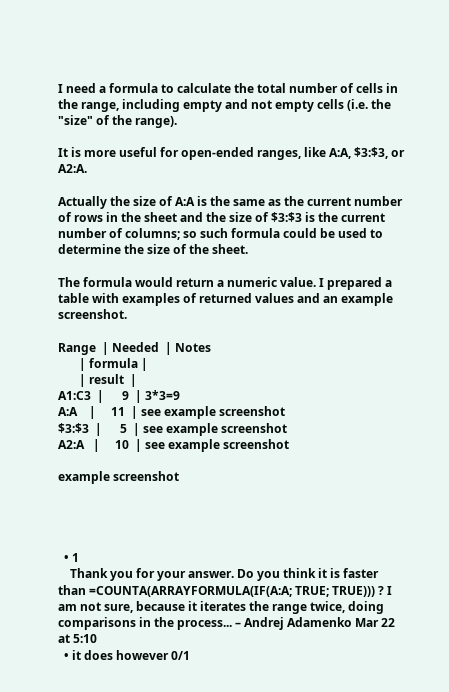I need a formula to calculate the total number of cells in the range, including empty and not empty cells (i.e. the "size" of the range).

It is more useful for open-ended ranges, like A:A, $3:$3, or A2:A.

Actually the size of A:A is the same as the current number of rows in the sheet and the size of $3:$3 is the current number of columns; so such formula could be used to determine the size of the sheet.

The formula would return a numeric value. I prepared a table with examples of returned values and an example screenshot.

Range  | Needed  | Notes
       | formula |
       | result  |
A1:C3  |      9  | 3*3=9
A:A    |     11  | see example screenshot
$3:$3  |      5  | see example screenshot
A2:A   |     10  | see example screenshot

example screenshot




  • 1
    Thank you for your answer. Do you think it is faster than =COUNTA(ARRAYFORMULA(IF(A:A; TRUE; TRUE))) ? I am not sure, because it iterates the range twice, doing comparisons in the process... – Andrej Adamenko Mar 22 at 5:10
  • it does however 0/1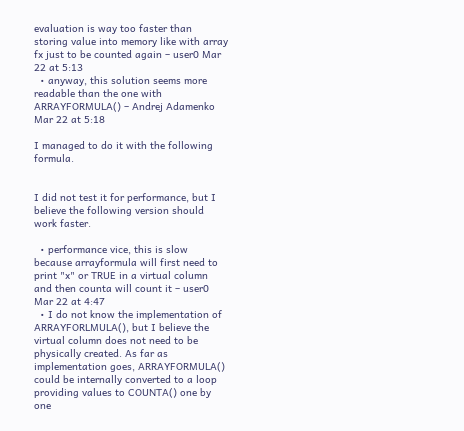evaluation is way too faster than storing value into memory like with array fx just to be counted again – user0 Mar 22 at 5:13
  • anyway, this solution seems more readable than the one with ARRAYFORMULA() – Andrej Adamenko Mar 22 at 5:18

I managed to do it with the following formula.


I did not test it for performance, but I believe the following version should work faster.

  • performance vice, this is slow because arrayformula will first need to print "x" or TRUE in a virtual column and then counta will count it – user0 Mar 22 at 4:47
  • I do not know the implementation of ARRAYFORLMULA(), but I believe the virtual column does not need to be physically created. As far as implementation goes, ARRAYFORMULA() could be internally converted to a loop providing values to COUNTA() one by one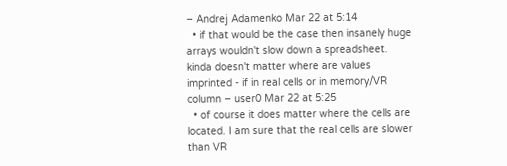– Andrej Adamenko Mar 22 at 5:14
  • if that would be the case then insanely huge arrays wouldn't slow down a spreadsheet. kinda doesn't matter where are values imprinted - if in real cells or in memory/VR column – user0 Mar 22 at 5:25
  • of course it does matter where the cells are located. I am sure that the real cells are slower than VR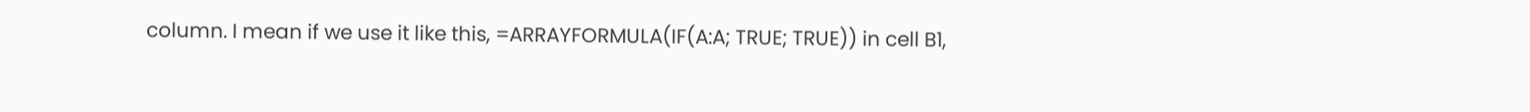column. I mean if we use it like this, =ARRAYFORMULA(IF(A:A; TRUE; TRUE)) in cell B1,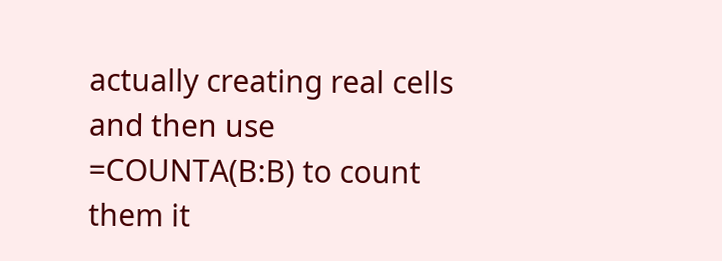actually creating real cells and then use =COUNTA(B:B) to count them it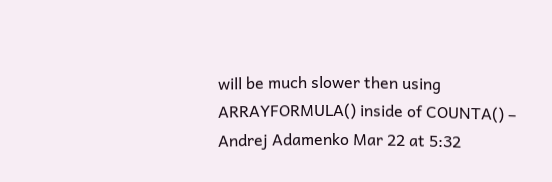will be much slower then using ARRAYFORMULA() inside of COUNTA() – Andrej Adamenko Mar 22 at 5:32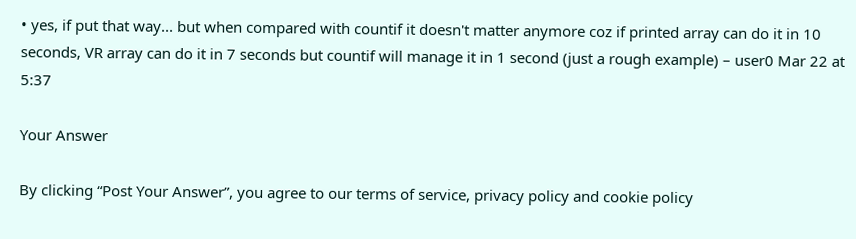• yes, if put that way... but when compared with countif it doesn't matter anymore coz if printed array can do it in 10 seconds, VR array can do it in 7 seconds but countif will manage it in 1 second (just a rough example) – user0 Mar 22 at 5:37

Your Answer

By clicking “Post Your Answer”, you agree to our terms of service, privacy policy and cookie policy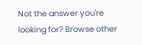Not the answer you're looking for? Browse other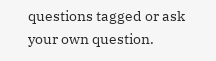questions tagged or ask your own question.